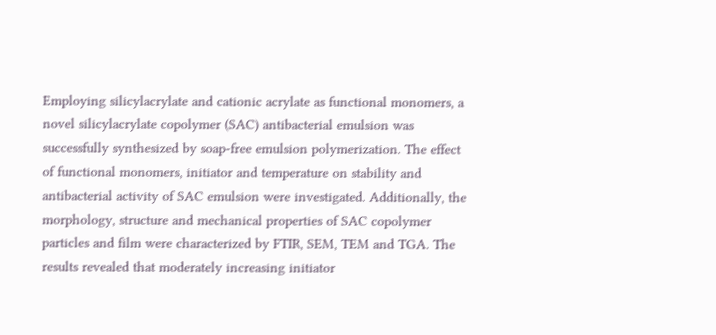Employing silicylacrylate and cationic acrylate as functional monomers, a novel silicylacrylate copolymer (SAC) antibacterial emulsion was successfully synthesized by soap-free emulsion polymerization. The effect of functional monomers, initiator and temperature on stability and antibacterial activity of SAC emulsion were investigated. Additionally, the morphology, structure and mechanical properties of SAC copolymer particles and film were characterized by FTIR, SEM, TEM and TGA. The results revealed that moderately increasing initiator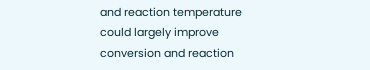and reaction temperature could largely improve conversion and reaction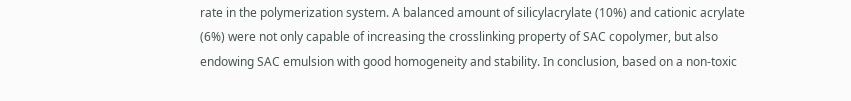rate in the polymerization system. A balanced amount of silicylacrylate (10%) and cationic acrylate (6%) were not only capable of increasing the crosslinking property of SAC copolymer, but also endowing SAC emulsion with good homogeneity and stability. In conclusion, based on a non-toxic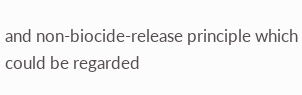and non-biocide-release principle which could be regarded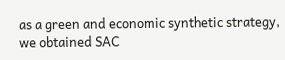as a green and economic synthetic strategy, we obtained SAC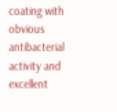coating with obvious antibacterial activity and excellent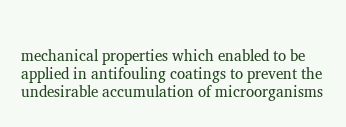mechanical properties which enabled to be applied in antifouling coatings to prevent the undesirable accumulation of microorganisms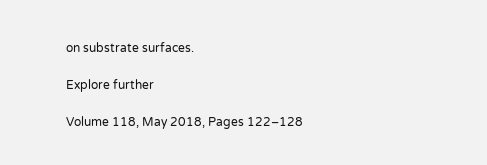on substrate surfaces.

Explore further

Volume 118, May 2018, Pages 122–128